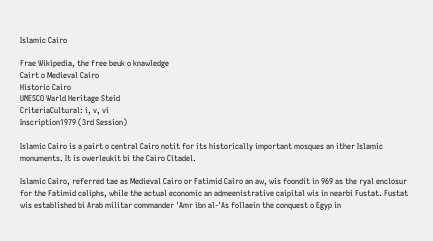Islamic Cairo

Frae Wikipedia, the free beuk o knawledge
Cairt o Medieval Cairo
Historic Cairo
UNESCO Warld Heritage Steid
CriteriaCultural: i, v, vi
Inscription1979 (3rd Session)

Islamic Cairo is a pairt o central Cairo notit for its historically important mosques an ither Islamic monuments. It is owerleukit bi the Cairo Citadel.

Islamic Cairo, referred tae as Medieval Cairo or Fatimid Cairo an aw, wis foondit in 969 as the ryal enclosur for the Fatimid caliphs, while the actual economic an admeenistrative caipital wis in nearbi Fustat. Fustat wis established bi Arab militar commander 'Amr ibn al-'As follaein the conquest o Egyp in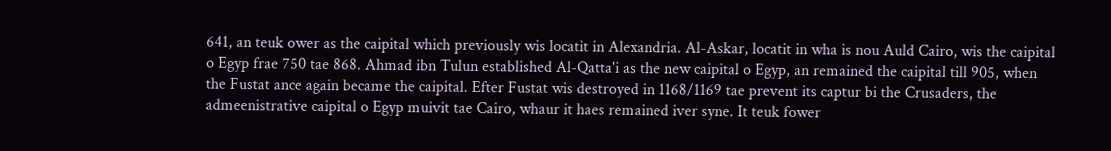641, an teuk ower as the caipital which previously wis locatit in Alexandria. Al-Askar, locatit in wha is nou Auld Cairo, wis the caipital o Egyp frae 750 tae 868. Ahmad ibn Tulun established Al-Qatta'i as the new caipital o Egyp, an remained the caipital till 905, when the Fustat ance again became the caipital. Efter Fustat wis destroyed in 1168/1169 tae prevent its captur bi the Crusaders, the admeenistrative caipital o Egyp muivit tae Cairo, whaur it haes remained iver syne. It teuk fower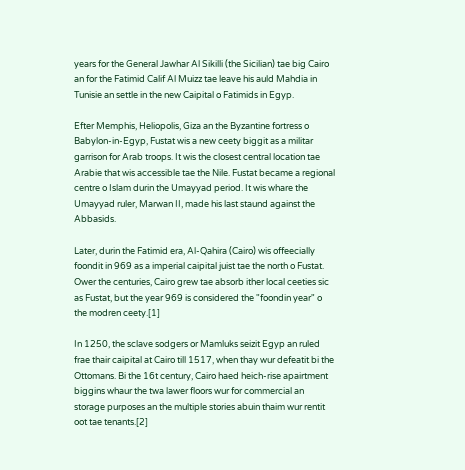years for the General Jawhar Al Sikilli (the Sicilian) tae big Cairo an for the Fatimid Calif Al Muizz tae leave his auld Mahdia in Tunisie an settle in the new Caipital o Fatimids in Egyp.

Efter Memphis, Heliopolis, Giza an the Byzantine fortress o Babylon-in-Egyp, Fustat wis a new ceety biggit as a militar garrison for Arab troops. It wis the closest central location tae Arabie that wis accessible tae the Nile. Fustat became a regional centre o Islam durin the Umayyad period. It wis whare the Umayyad ruler, Marwan II, made his last staund against the Abbasids.

Later, durin the Fatimid era, Al-Qahira (Cairo) wis offeecially foondit in 969 as a imperial caipital juist tae the north o Fustat. Ower the centuries, Cairo grew tae absorb ither local ceeties sic as Fustat, but the year 969 is considered the "foondin year" o the modren ceety.[1]

In 1250, the sclave sodgers or Mamluks seizit Egyp an ruled frae thair caipital at Cairo till 1517, when thay wur defeatit bi the Ottomans. Bi the 16t century, Cairo haed heich-rise apairtment biggins whaur the twa lawer floors wur for commercial an storage purposes an the multiple stories abuin thaim wur rentit oot tae tenants.[2]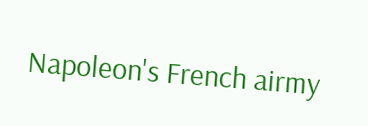Napoleon's French airmy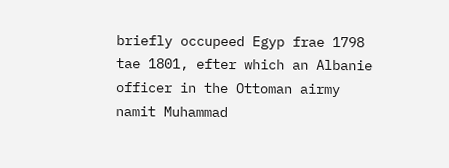briefly occupeed Egyp frae 1798 tae 1801, efter which an Albanie officer in the Ottoman airmy namit Muhammad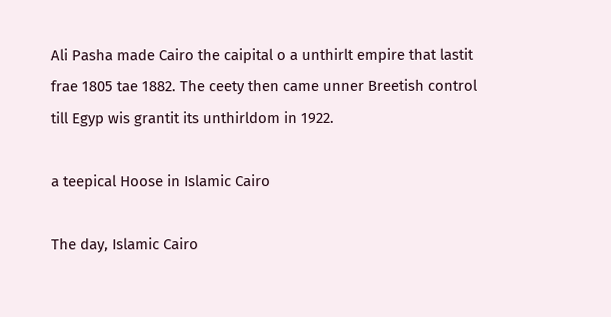Ali Pasha made Cairo the caipital o a unthirlt empire that lastit frae 1805 tae 1882. The ceety then came unner Breetish control till Egyp wis grantit its unthirldom in 1922.

a teepical Hoose in Islamic Cairo

The day, Islamic Cairo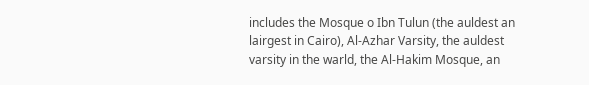includes the Mosque o Ibn Tulun (the auldest an lairgest in Cairo), Al-Azhar Varsity, the auldest varsity in the warld, the Al-Hakim Mosque, an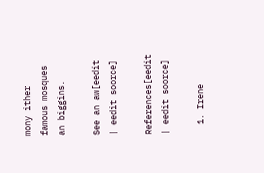mony ither famous mosques an biggins.

See an aw[eedit | eedit soorce]

References[eedit | eedit soorce]

  1. Irene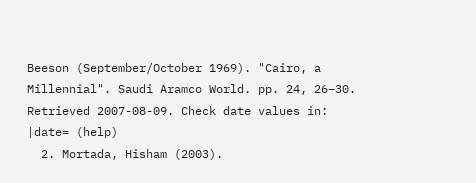Beeson (September/October 1969). "Cairo, a Millennial". Saudi Aramco World. pp. 24, 26–30. Retrieved 2007-08-09. Check date values in: |date= (help)
  2. Mortada, Hisham (2003).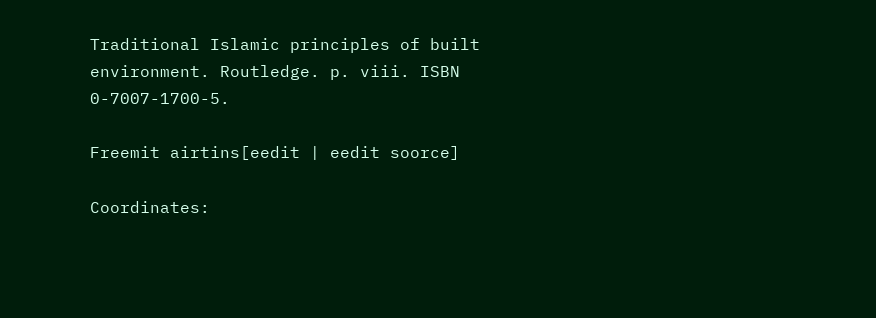Traditional Islamic principles of built environment. Routledge. p. viii. ISBN 0-7007-1700-5.

Freemit airtins[eedit | eedit soorce]

Coordinates: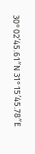30°02′45.61″N 31°15′45.78″E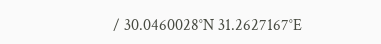/ 30.0460028°N 31.2627167°E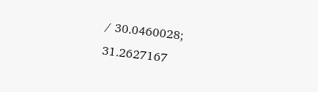/ 30.0460028; 31.2627167